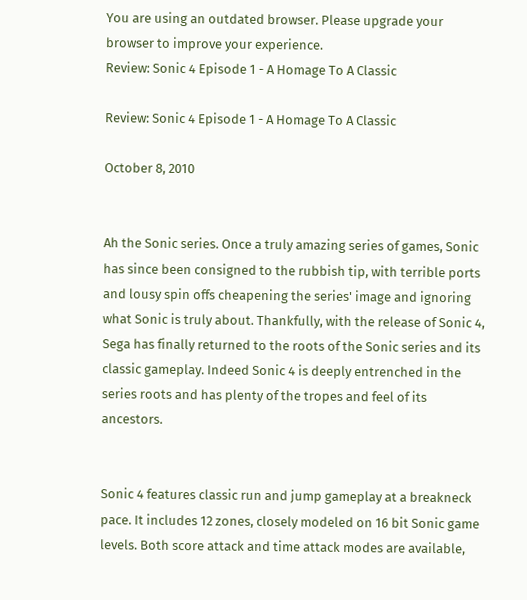You are using an outdated browser. Please upgrade your browser to improve your experience.
Review: Sonic 4 Episode 1 - A Homage To A Classic

Review: Sonic 4 Episode 1 - A Homage To A Classic

October 8, 2010


Ah the Sonic series. Once a truly amazing series of games, Sonic has since been consigned to the rubbish tip, with terrible ports and lousy spin offs cheapening the series' image and ignoring what Sonic is truly about. Thankfully, with the release of Sonic 4, Sega has finally returned to the roots of the Sonic series and its classic gameplay. Indeed Sonic 4 is deeply entrenched in the series roots and has plenty of the tropes and feel of its ancestors.


Sonic 4 features classic run and jump gameplay at a breakneck pace. It includes 12 zones, closely modeled on 16 bit Sonic game levels. Both score attack and time attack modes are available,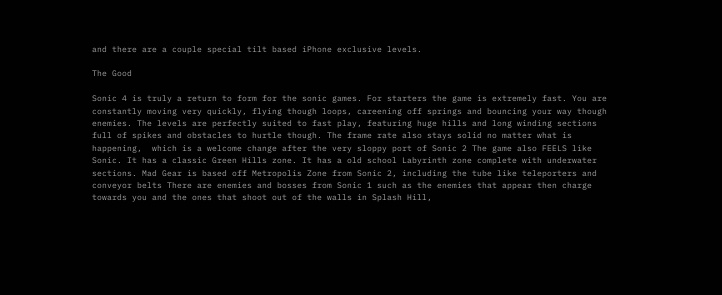and there are a couple special tilt based iPhone exclusive levels.

The Good

Sonic 4 is truly a return to form for the sonic games. For starters the game is extremely fast. You are constantly moving very quickly, flying though loops, careening off springs and bouncing your way though enemies. The levels are perfectly suited to fast play, featuring huge hills and long winding sections full of spikes and obstacles to hurtle though. The frame rate also stays solid no matter what is happening,  which is a welcome change after the very sloppy port of Sonic 2 The game also FEELS like Sonic. It has a classic Green Hills zone. It has a old school Labyrinth zone complete with underwater sections. Mad Gear is based off Metropolis Zone from Sonic 2, including the tube like teleporters and conveyor belts There are enemies and bosses from Sonic 1 such as the enemies that appear then charge towards you and the ones that shoot out of the walls in Splash Hill,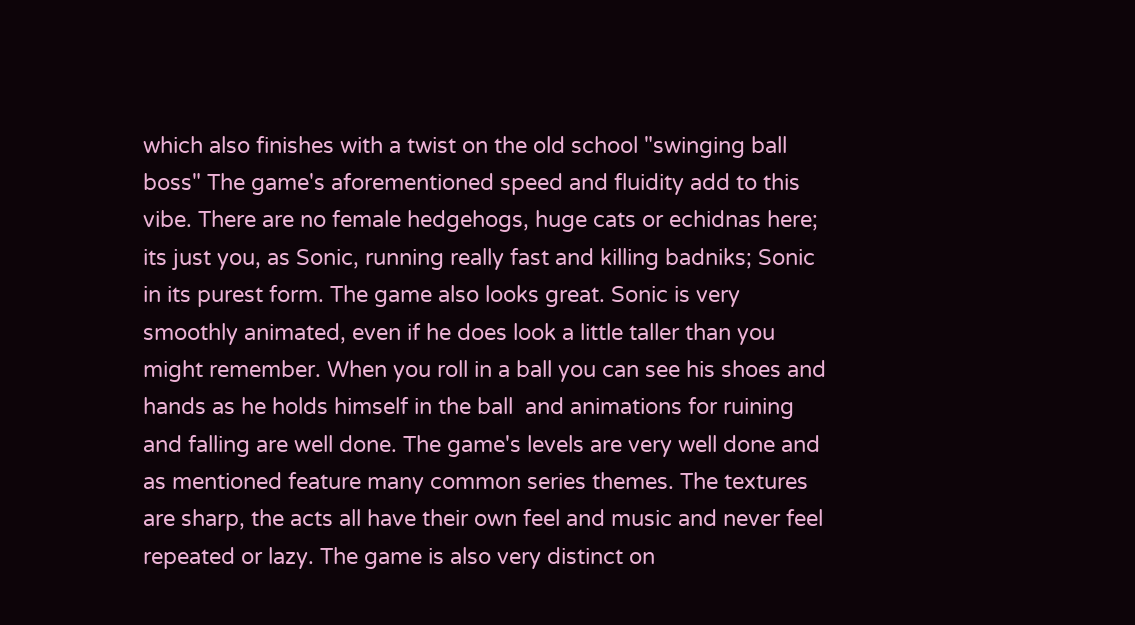which also finishes with a twist on the old school "swinging ball boss" The game's aforementioned speed and fluidity add to this vibe. There are no female hedgehogs, huge cats or echidnas here; its just you, as Sonic, running really fast and killing badniks; Sonic in its purest form. The game also looks great. Sonic is very smoothly animated, even if he does look a little taller than you might remember. When you roll in a ball you can see his shoes and hands as he holds himself in the ball  and animations for ruining and falling are well done. The game's levels are very well done and as mentioned feature many common series themes. The textures are sharp, the acts all have their own feel and music and never feel repeated or lazy. The game is also very distinct on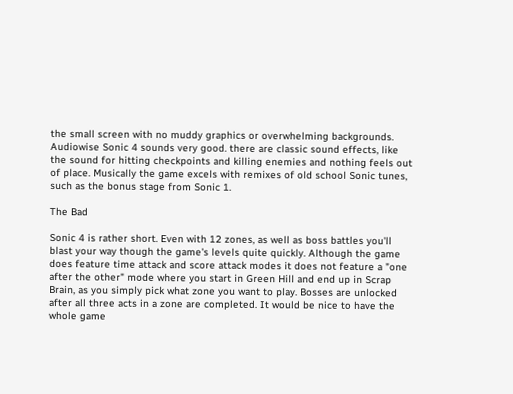the small screen with no muddy graphics or overwhelming backgrounds. Audiowise Sonic 4 sounds very good. there are classic sound effects, like the sound for hitting checkpoints and killing enemies and nothing feels out of place. Musically the game excels with remixes of old school Sonic tunes, such as the bonus stage from Sonic 1.

The Bad

Sonic 4 is rather short. Even with 12 zones, as well as boss battles you'll blast your way though the game's levels quite quickly. Although the game does feature time attack and score attack modes it does not feature a "one after the other" mode where you start in Green Hill and end up in Scrap Brain, as you simply pick what zone you want to play. Bosses are unlocked after all three acts in a zone are completed. It would be nice to have the whole game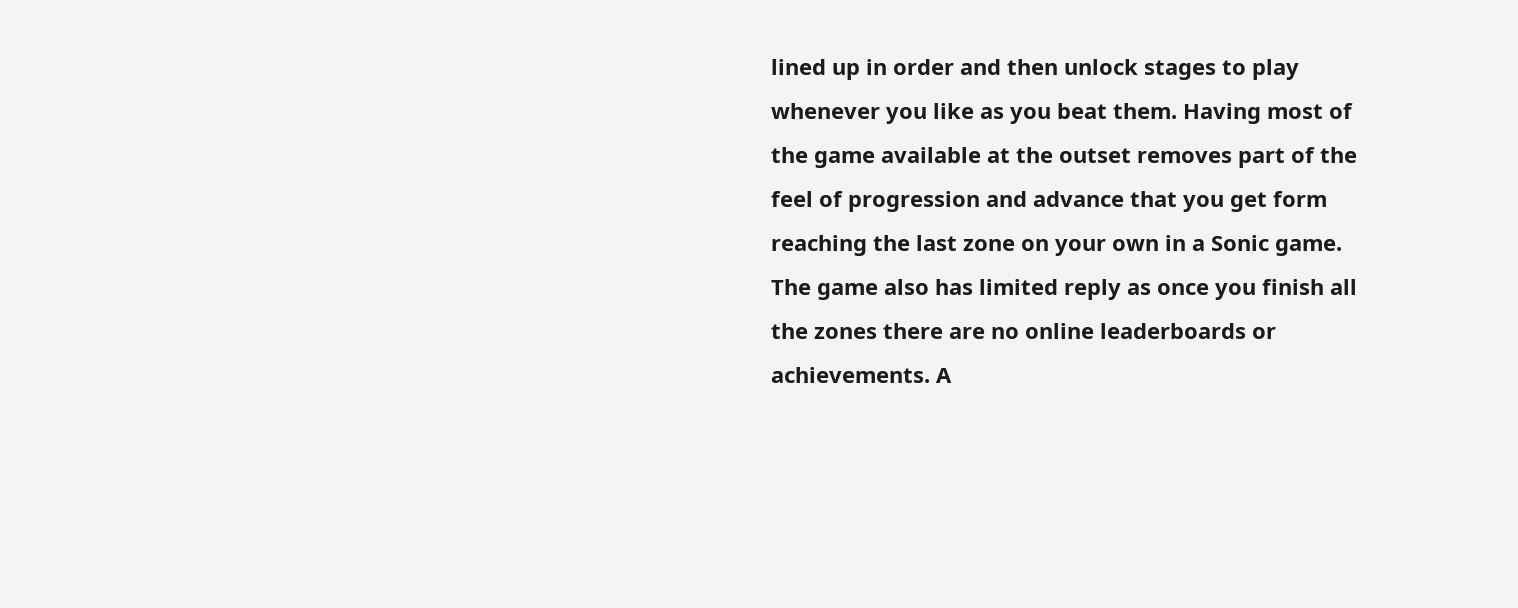lined up in order and then unlock stages to play whenever you like as you beat them. Having most of the game available at the outset removes part of the feel of progression and advance that you get form reaching the last zone on your own in a Sonic game. The game also has limited reply as once you finish all the zones there are no online leaderboards or achievements. A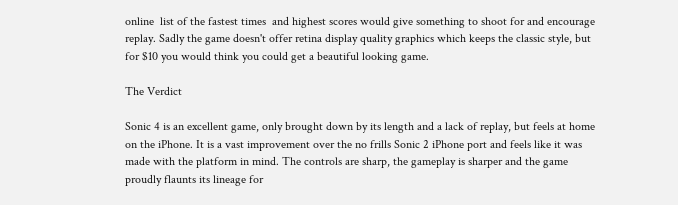online  list of the fastest times  and highest scores would give something to shoot for and encourage replay. Sadly the game doesn't offer retina display quality graphics which keeps the classic style, but for $10 you would think you could get a beautiful looking game.

The Verdict

Sonic 4 is an excellent game, only brought down by its length and a lack of replay, but feels at home on the iPhone. It is a vast improvement over the no frills Sonic 2 iPhone port and feels like it was made with the platform in mind. The controls are sharp, the gameplay is sharper and the game proudly flaunts its lineage for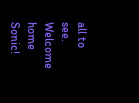all to see. Welcome home Sonic!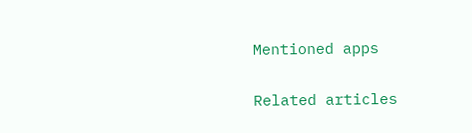Mentioned apps

Related articles